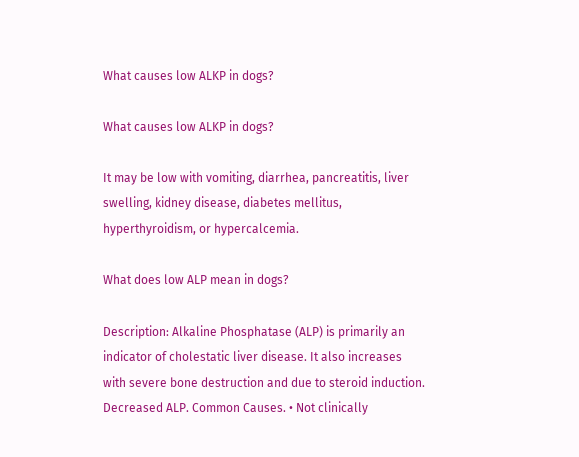What causes low ALKP in dogs?

What causes low ALKP in dogs?

It may be low with vomiting, diarrhea, pancreatitis, liver swelling, kidney disease, diabetes mellitus, hyperthyroidism, or hypercalcemia.

What does low ALP mean in dogs?

Description: Alkaline Phosphatase (ALP) is primarily an indicator of cholestatic liver disease. It also increases with severe bone destruction and due to steroid induction. Decreased ALP. Common Causes. • Not clinically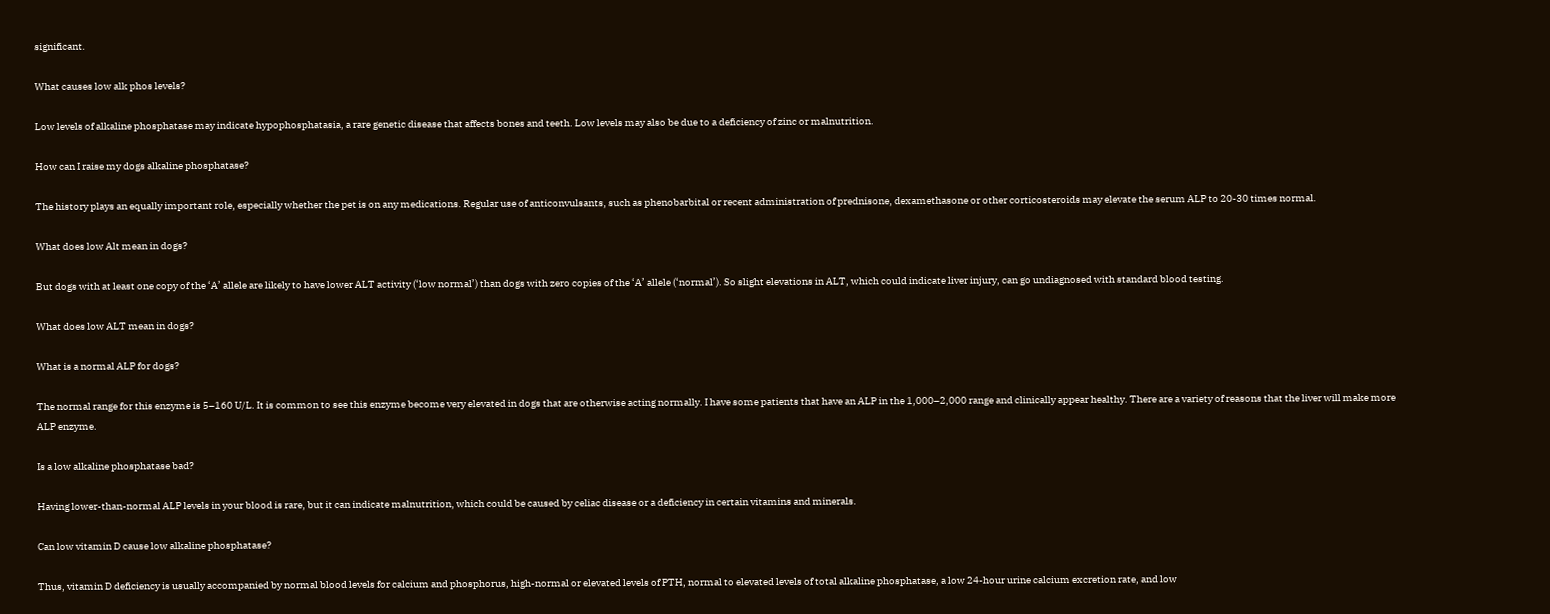significant.

What causes low alk phos levels?

Low levels of alkaline phosphatase may indicate hypophosphatasia, a rare genetic disease that affects bones and teeth. Low levels may also be due to a deficiency of zinc or malnutrition.

How can I raise my dogs alkaline phosphatase?

The history plays an equally important role, especially whether the pet is on any medications. Regular use of anticonvulsants, such as phenobarbital or recent administration of prednisone, dexamethasone or other corticosteroids may elevate the serum ALP to 20-30 times normal.

What does low Alt mean in dogs?

But dogs with at least one copy of the ‘A’ allele are likely to have lower ALT activity (‘low normal’) than dogs with zero copies of the ‘A’ allele (‘normal’). So slight elevations in ALT, which could indicate liver injury, can go undiagnosed with standard blood testing.

What does low ALT mean in dogs?

What is a normal ALP for dogs?

The normal range for this enzyme is 5–160 U/L. It is common to see this enzyme become very elevated in dogs that are otherwise acting normally. I have some patients that have an ALP in the 1,000–2,000 range and clinically appear healthy. There are a variety of reasons that the liver will make more ALP enzyme.

Is a low alkaline phosphatase bad?

Having lower-than-normal ALP levels in your blood is rare, but it can indicate malnutrition, which could be caused by celiac disease or a deficiency in certain vitamins and minerals.

Can low vitamin D cause low alkaline phosphatase?

Thus, vitamin D deficiency is usually accompanied by normal blood levels for calcium and phosphorus, high-normal or elevated levels of PTH, normal to elevated levels of total alkaline phosphatase, a low 24-hour urine calcium excretion rate, and low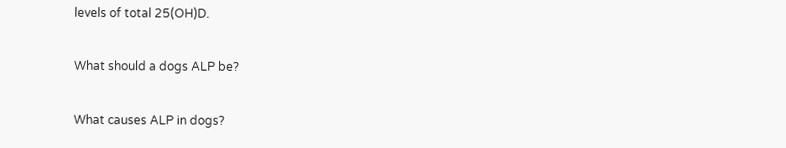levels of total 25(OH)D.

What should a dogs ALP be?

What causes ALP in dogs?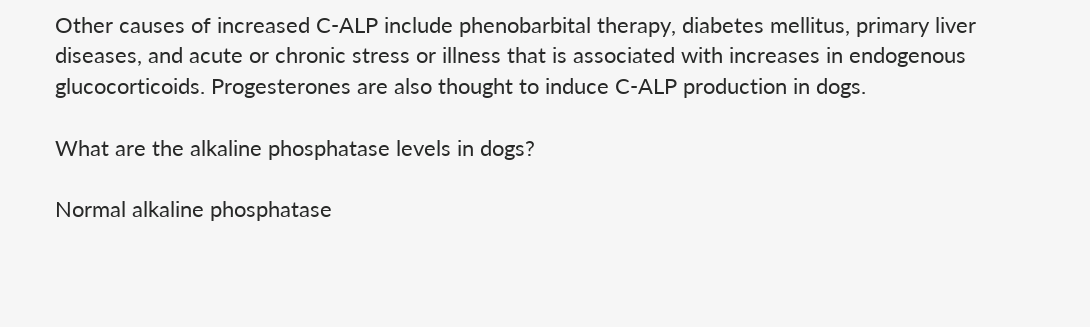Other causes of increased C-ALP include phenobarbital therapy, diabetes mellitus, primary liver diseases, and acute or chronic stress or illness that is associated with increases in endogenous glucocorticoids. Progesterones are also thought to induce C-ALP production in dogs.

What are the alkaline phosphatase levels in dogs?

Normal alkaline phosphatase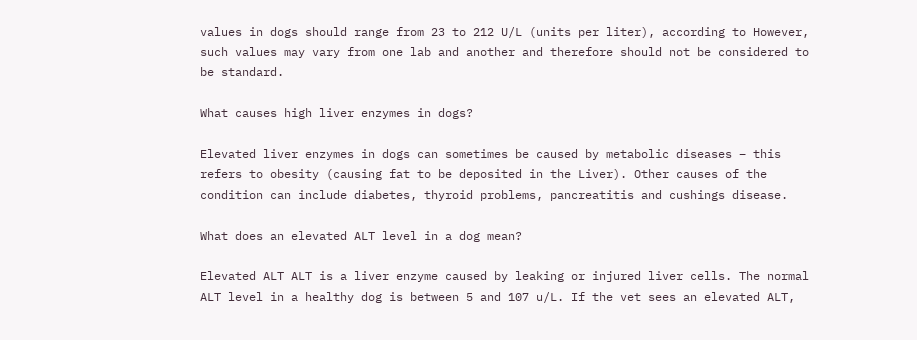values in dogs should range from 23 to 212 U/L (units per liter), according to However, such values may vary from one lab and another and therefore should not be considered to be standard.

What causes high liver enzymes in dogs?

Elevated liver enzymes in dogs can sometimes be caused by metabolic diseases – this refers to obesity (causing fat to be deposited in the Liver). Other causes of the condition can include diabetes, thyroid problems, pancreatitis and cushings disease.

What does an elevated ALT level in a dog mean?

Elevated ALT ALT is a liver enzyme caused by leaking or injured liver cells. The normal ALT level in a healthy dog is between 5 and 107 u/L. If the vet sees an elevated ALT,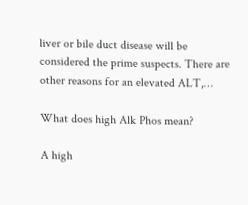liver or bile duct disease will be considered the prime suspects. There are other reasons for an elevated ALT,…

What does high Alk Phos mean?

A high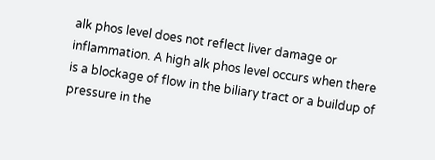alk phos level does not reflect liver damage or inflammation. A high alk phos level occurs when there is a blockage of flow in the biliary tract or a buildup of pressure in the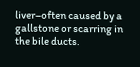liver–often caused by a gallstone or scarring in the bile ducts.